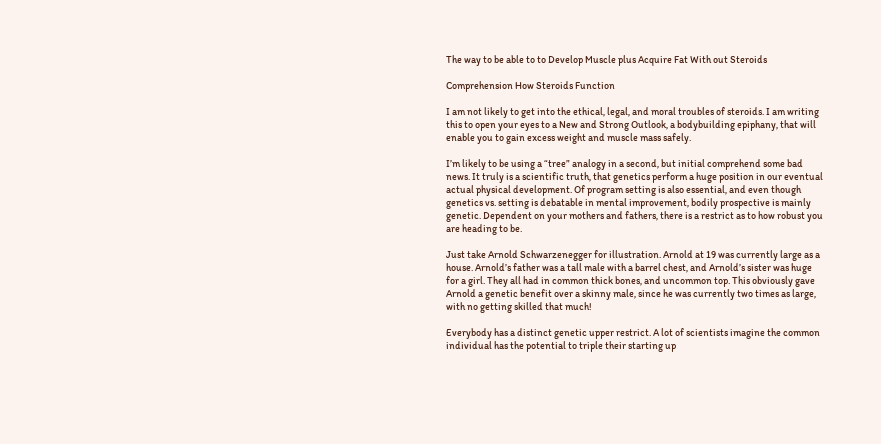The way to be able to to Develop Muscle plus Acquire Fat With out Steroids

Comprehension How Steroids Function

I am not likely to get into the ethical, legal, and moral troubles of steroids. I am writing this to open your eyes to a New and Strong Outlook, a bodybuilding epiphany, that will enable you to gain excess weight and muscle mass safely.

I’m likely to be using a “tree” analogy in a second, but initial comprehend some bad news. It truly is a scientific truth, that genetics perform a huge position in our eventual actual physical development. Of program setting is also essential, and even though genetics vs. setting is debatable in mental improvement, bodily prospective is mainly genetic. Dependent on your mothers and fathers, there is a restrict as to how robust you are heading to be.

Just take Arnold Schwarzenegger for illustration. Arnold at 19 was currently large as a house. Arnold’s father was a tall male with a barrel chest, and Arnold’s sister was huge for a girl. They all had in common thick bones, and uncommon top. This obviously gave Arnold a genetic benefit over a skinny male, since he was currently two times as large, with no getting skilled that much!

Everybody has a distinct genetic upper restrict. A lot of scientists imagine the common individual has the potential to triple their starting up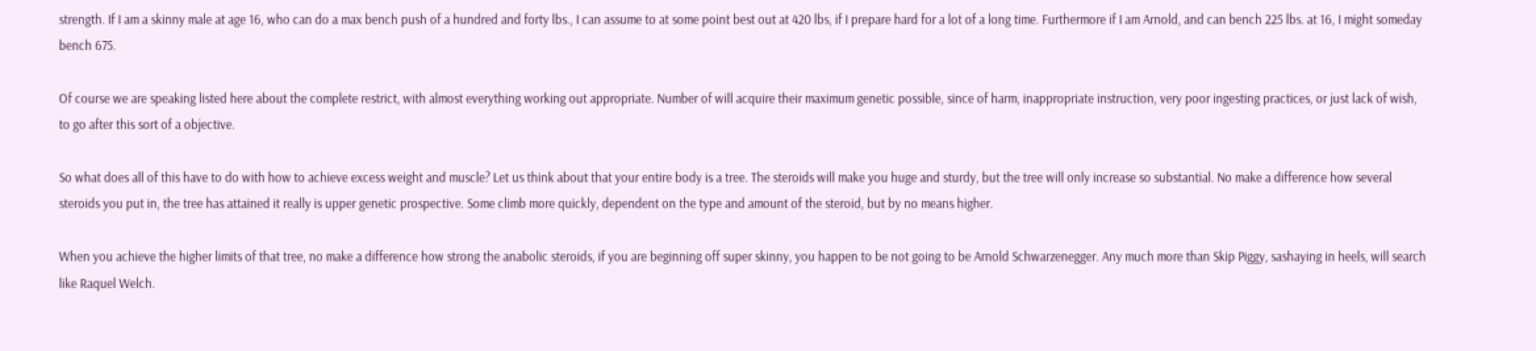strength. If I am a skinny male at age 16, who can do a max bench push of a hundred and forty lbs., I can assume to at some point best out at 420 lbs, if I prepare hard for a lot of a long time. Furthermore if I am Arnold, and can bench 225 lbs. at 16, I might someday bench 675.

Of course we are speaking listed here about the complete restrict, with almost everything working out appropriate. Number of will acquire their maximum genetic possible, since of harm, inappropriate instruction, very poor ingesting practices, or just lack of wish, to go after this sort of a objective.

So what does all of this have to do with how to achieve excess weight and muscle? Let us think about that your entire body is a tree. The steroids will make you huge and sturdy, but the tree will only increase so substantial. No make a difference how several steroids you put in, the tree has attained it really is upper genetic prospective. Some climb more quickly, dependent on the type and amount of the steroid, but by no means higher.

When you achieve the higher limits of that tree, no make a difference how strong the anabolic steroids, if you are beginning off super skinny, you happen to be not going to be Arnold Schwarzenegger. Any much more than Skip Piggy, sashaying in heels, will search like Raquel Welch.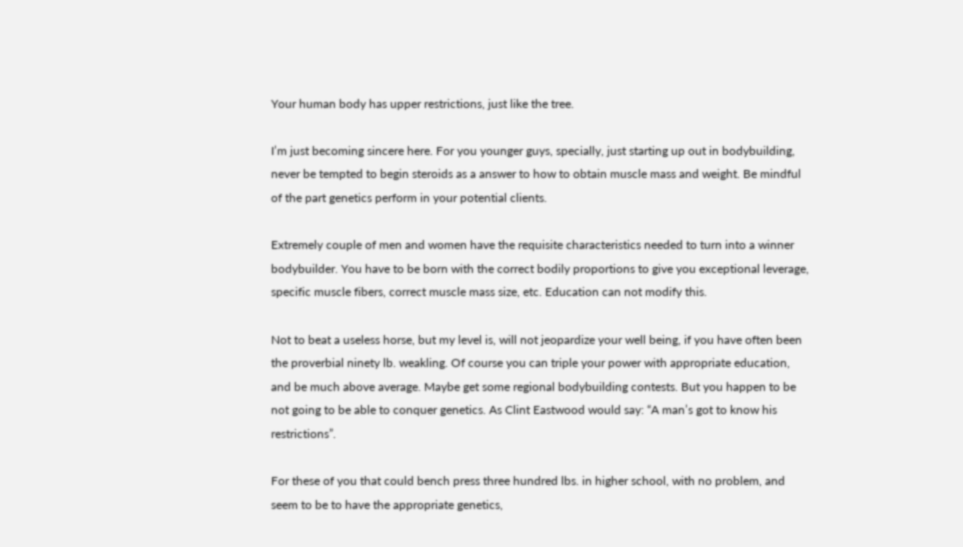Your human body has upper restrictions, just like the tree.

I’m just becoming sincere here. For you younger guys, specially, just starting up out in bodybuilding, never be tempted to begin steroids as a answer to how to obtain muscle mass and weight. Be mindful of the part genetics perform in your potential clients.

Extremely couple of men and women have the requisite characteristics needed to turn into a winner bodybuilder. You have to be born with the correct bodily proportions to give you exceptional leverage, specific muscle fibers, correct muscle mass size, etc. Education can not modify this.

Not to beat a useless horse, but my level is, will not jeopardize your well being, if you have often been the proverbial ninety lb. weakling. Of course you can triple your power with appropriate education, and be much above average. Maybe get some regional bodybuilding contests. But you happen to be not going to be able to conquer genetics. As Clint Eastwood would say: “A man’s got to know his restrictions”.

For these of you that could bench press three hundred lbs. in higher school, with no problem, and seem to be to have the appropriate genetics,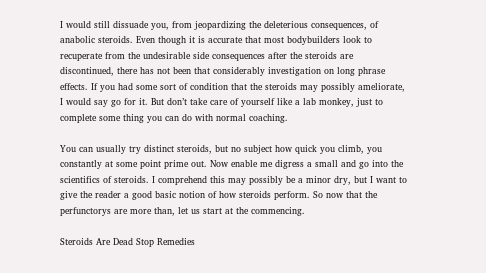I would still dissuade you, from jeopardizing the deleterious consequences, of anabolic steroids. Even though it is accurate that most bodybuilders look to recuperate from the undesirable side consequences after the steroids are discontinued, there has not been that considerably investigation on long phrase effects. If you had some sort of condition that the steroids may possibly ameliorate, I would say go for it. But don’t take care of yourself like a lab monkey, just to complete some thing you can do with normal coaching.

You can usually try distinct steroids, but no subject how quick you climb, you constantly at some point prime out. Now enable me digress a small and go into the scientifics of steroids. I comprehend this may possibly be a minor dry, but I want to give the reader a good basic notion of how steroids perform. So now that the perfunctorys are more than, let us start at the commencing.

Steroids Are Dead Stop Remedies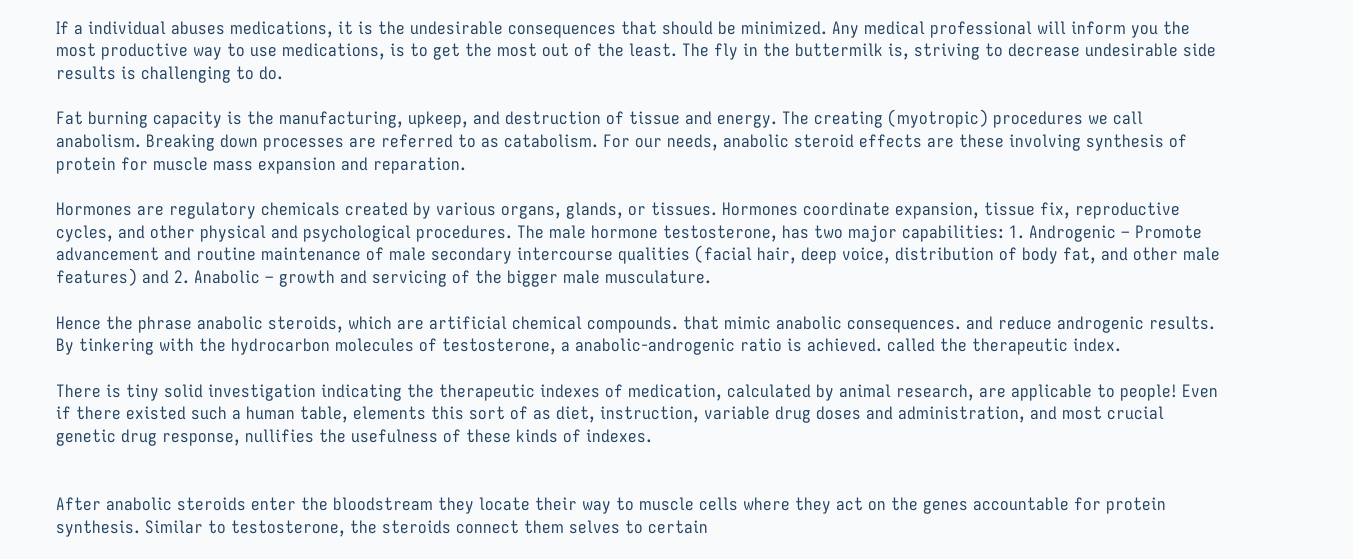If a individual abuses medications, it is the undesirable consequences that should be minimized. Any medical professional will inform you the most productive way to use medications, is to get the most out of the least. The fly in the buttermilk is, striving to decrease undesirable side results is challenging to do.

Fat burning capacity is the manufacturing, upkeep, and destruction of tissue and energy. The creating (myotropic) procedures we call anabolism. Breaking down processes are referred to as catabolism. For our needs, anabolic steroid effects are these involving synthesis of protein for muscle mass expansion and reparation.

Hormones are regulatory chemicals created by various organs, glands, or tissues. Hormones coordinate expansion, tissue fix, reproductive cycles, and other physical and psychological procedures. The male hormone testosterone, has two major capabilities: 1. Androgenic – Promote advancement and routine maintenance of male secondary intercourse qualities (facial hair, deep voice, distribution of body fat, and other male features) and 2. Anabolic – growth and servicing of the bigger male musculature.

Hence the phrase anabolic steroids, which are artificial chemical compounds. that mimic anabolic consequences. and reduce androgenic results. By tinkering with the hydrocarbon molecules of testosterone, a anabolic-androgenic ratio is achieved. called the therapeutic index.

There is tiny solid investigation indicating the therapeutic indexes of medication, calculated by animal research, are applicable to people! Even if there existed such a human table, elements this sort of as diet, instruction, variable drug doses and administration, and most crucial genetic drug response, nullifies the usefulness of these kinds of indexes.


After anabolic steroids enter the bloodstream they locate their way to muscle cells where they act on the genes accountable for protein synthesis. Similar to testosterone, the steroids connect them selves to certain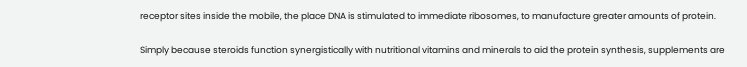receptor sites inside the mobile, the place DNA is stimulated to immediate ribosomes, to manufacture greater amounts of protein.

Simply because steroids function synergistically with nutritional vitamins and minerals to aid the protein synthesis, supplements are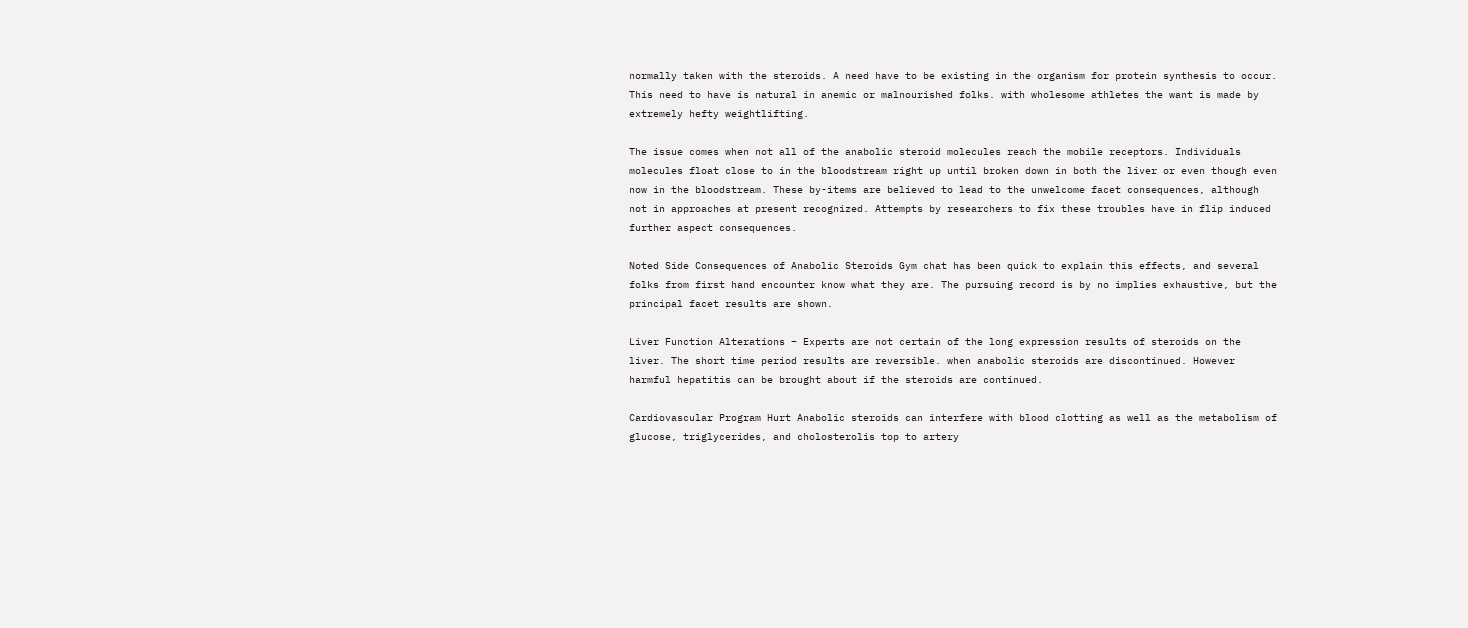normally taken with the steroids. A need have to be existing in the organism for protein synthesis to occur. This need to have is natural in anemic or malnourished folks. with wholesome athletes the want is made by extremely hefty weightlifting.

The issue comes when not all of the anabolic steroid molecules reach the mobile receptors. Individuals molecules float close to in the bloodstream right up until broken down in both the liver or even though even now in the bloodstream. These by-items are believed to lead to the unwelcome facet consequences, although not in approaches at present recognized. Attempts by researchers to fix these troubles have in flip induced further aspect consequences.

Noted Side Consequences of Anabolic Steroids Gym chat has been quick to explain this effects, and several folks from first hand encounter know what they are. The pursuing record is by no implies exhaustive, but the principal facet results are shown.

Liver Function Alterations – Experts are not certain of the long expression results of steroids on the liver. The short time period results are reversible. when anabolic steroids are discontinued. However harmful hepatitis can be brought about if the steroids are continued.

Cardiovascular Program Hurt Anabolic steroids can interfere with blood clotting as well as the metabolism of glucose, triglycerides, and cholosterolis top to artery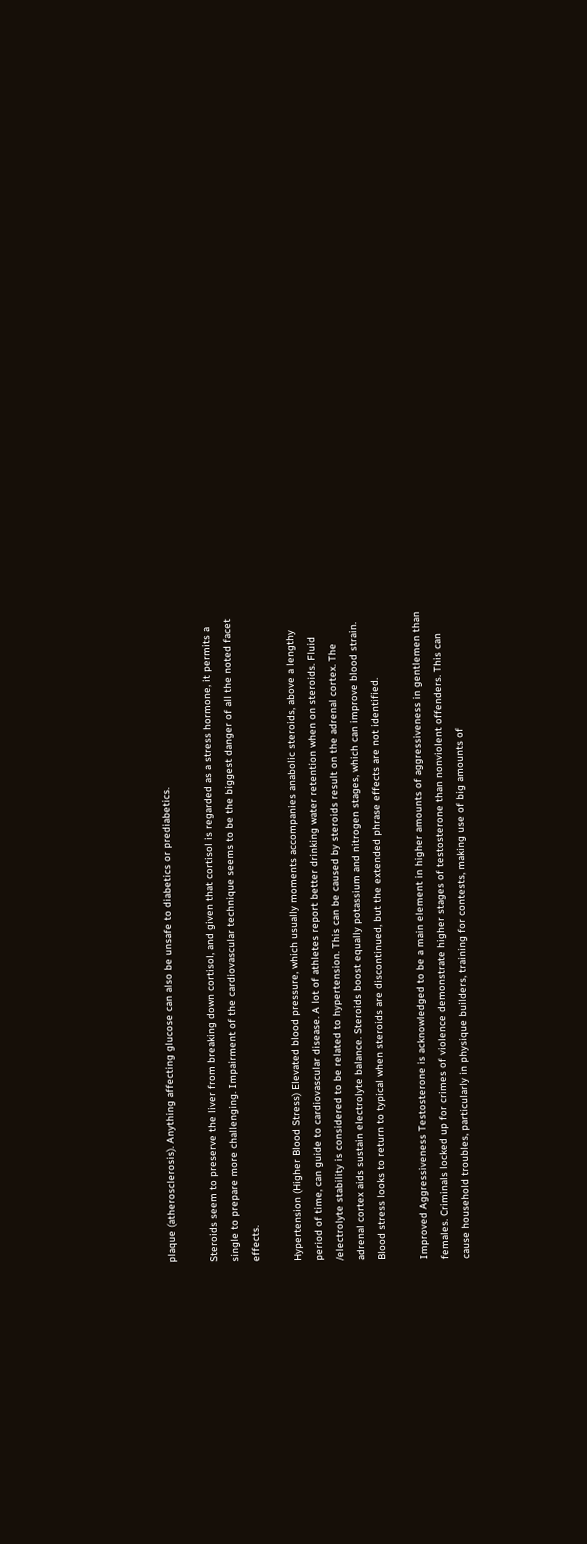plaque (atherosclerosis). Anything affecting glucose can also be unsafe to diabetics or prediabetics.

Steroids seem to preserve the liver from breaking down cortisol, and given that cortisol is regarded as a stress hormone, it permits a single to prepare more challenging. Impairment of the cardiovascular technique seems to be the biggest danger of all the noted facet effects.

Hypertension (Higher Blood Stress) Elevated blood pressure, which usually moments accompanies anabolic steroids, above a lengthy period of time, can guide to cardiovascular disease. A lot of athletes report better drinking water retention when on steroids. Fluid /electrolyte stability is considered to be related to hypertension. This can be caused by steroids result on the adrenal cortex. The adrenal cortex aids sustain electrolyte balance. Steroids boost equally potassium and nitrogen stages, which can improve blood strain. Blood stress looks to return to typical when steroids are discontinued, but the extended phrase effects are not identified.

Improved Aggressiveness Testosterone is acknowledged to be a main element in higher amounts of aggressiveness in gentlemen than females. Criminals locked up for crimes of violence demonstrate higher stages of testosterone than nonviolent offenders. This can cause household troubles, particularly in physique builders, training for contests, making use of big amounts of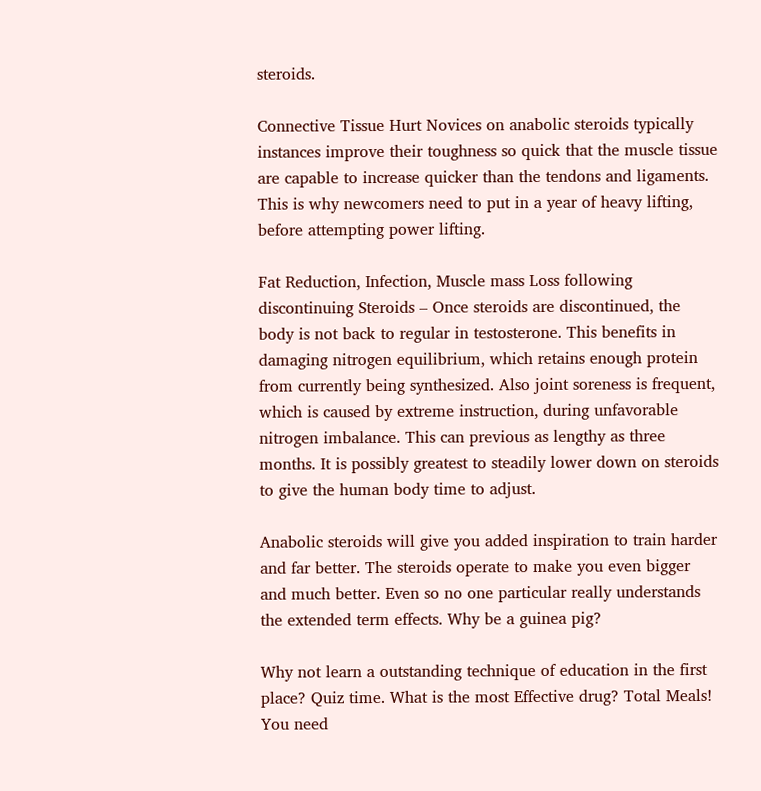steroids.

Connective Tissue Hurt Novices on anabolic steroids typically instances improve their toughness so quick that the muscle tissue are capable to increase quicker than the tendons and ligaments. This is why newcomers need to put in a year of heavy lifting, before attempting power lifting.

Fat Reduction, Infection, Muscle mass Loss following discontinuing Steroids – Once steroids are discontinued, the body is not back to regular in testosterone. This benefits in damaging nitrogen equilibrium, which retains enough protein from currently being synthesized. Also joint soreness is frequent, which is caused by extreme instruction, during unfavorable nitrogen imbalance. This can previous as lengthy as three months. It is possibly greatest to steadily lower down on steroids to give the human body time to adjust.

Anabolic steroids will give you added inspiration to train harder and far better. The steroids operate to make you even bigger and much better. Even so no one particular really understands the extended term effects. Why be a guinea pig?

Why not learn a outstanding technique of education in the first place? Quiz time. What is the most Effective drug? Total Meals! You need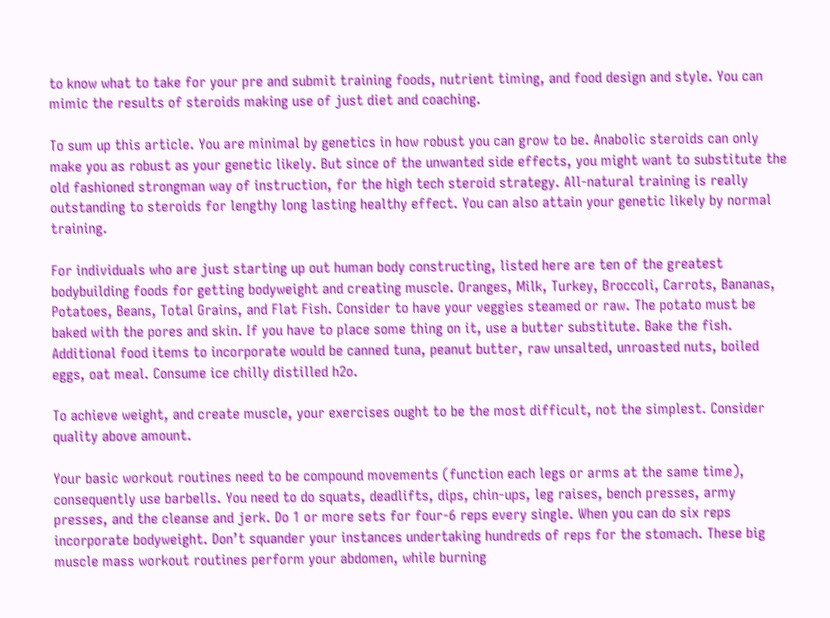to know what to take for your pre and submit training foods, nutrient timing, and food design and style. You can mimic the results of steroids making use of just diet and coaching.

To sum up this article. You are minimal by genetics in how robust you can grow to be. Anabolic steroids can only make you as robust as your genetic likely. But since of the unwanted side effects, you might want to substitute the old fashioned strongman way of instruction, for the high tech steroid strategy. All-natural training is really outstanding to steroids for lengthy long lasting healthy effect. You can also attain your genetic likely by normal training.

For individuals who are just starting up out human body constructing, listed here are ten of the greatest bodybuilding foods for getting bodyweight and creating muscle. Oranges, Milk, Turkey, Broccoli, Carrots, Bananas, Potatoes, Beans, Total Grains, and Flat Fish. Consider to have your veggies steamed or raw. The potato must be baked with the pores and skin. If you have to place some thing on it, use a butter substitute. Bake the fish. Additional food items to incorporate would be canned tuna, peanut butter, raw unsalted, unroasted nuts, boiled eggs, oat meal. Consume ice chilly distilled h2o.

To achieve weight, and create muscle, your exercises ought to be the most difficult, not the simplest. Consider quality above amount.

Your basic workout routines need to be compound movements (function each legs or arms at the same time), consequently use barbells. You need to do squats, deadlifts, dips, chin-ups, leg raises, bench presses, army presses, and the cleanse and jerk. Do 1 or more sets for four-6 reps every single. When you can do six reps incorporate bodyweight. Don’t squander your instances undertaking hundreds of reps for the stomach. These big muscle mass workout routines perform your abdomen, while burning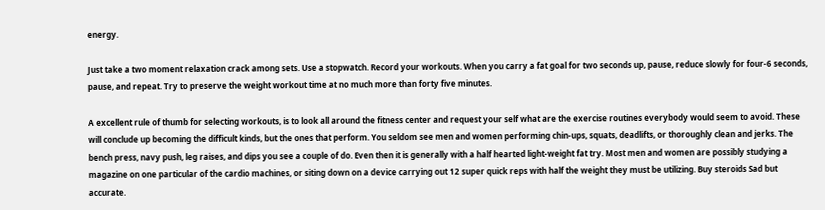energy.

Just take a two moment relaxation crack among sets. Use a stopwatch. Record your workouts. When you carry a fat goal for two seconds up, pause, reduce slowly for four-6 seconds, pause, and repeat. Try to preserve the weight workout time at no much more than forty five minutes.

A excellent rule of thumb for selecting workouts, is to look all around the fitness center and request your self what are the exercise routines everybody would seem to avoid. These will conclude up becoming the difficult kinds, but the ones that perform. You seldom see men and women performing chin-ups, squats, deadlifts, or thoroughly clean and jerks. The bench press, navy push, leg raises, and dips you see a couple of do. Even then it is generally with a half hearted light-weight fat try. Most men and women are possibly studying a magazine on one particular of the cardio machines, or siting down on a device carrying out 12 super quick reps with half the weight they must be utilizing. Buy steroids Sad but accurate.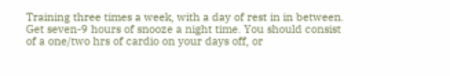Training three times a week, with a day of rest in in between. Get seven-9 hours of snooze a night time. You should consist of a one/two hrs of cardio on your days off, or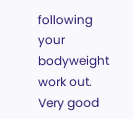following your bodyweight work out. Very good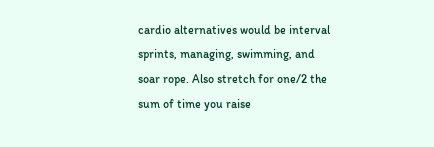cardio alternatives would be interval sprints, managing, swimming, and soar rope. Also stretch for one/2 the sum of time you raise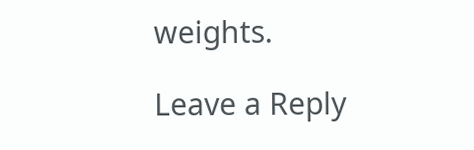weights.

Leave a Reply